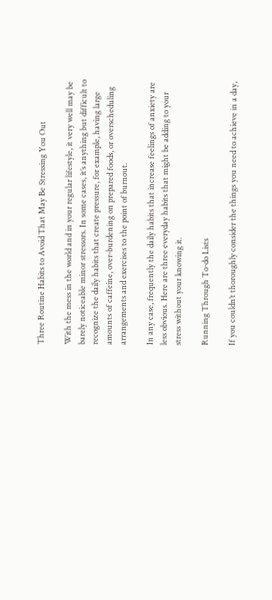Three Routine Habits to Avoid That May Be Stressing You Out

With the mess in the world and in your regular lifestyle, it very well may be barely noticeable minor stressors. In some cases, it’s anything but difficult to recognize the daily habits that create pressure, for example, having large amounts of caffeine, over-burdening on prepared foods, or overscheduling arrangements and exercises to the point of burnout.

In any case, frequently the daily habits that increase feelings of anxiety are less obvious. Here are three everyday habits that might be adding to your stress without your knowing it.

Running Through To-do Lists

If you couldn’t thoroughly consider the things you need to achieve in a day,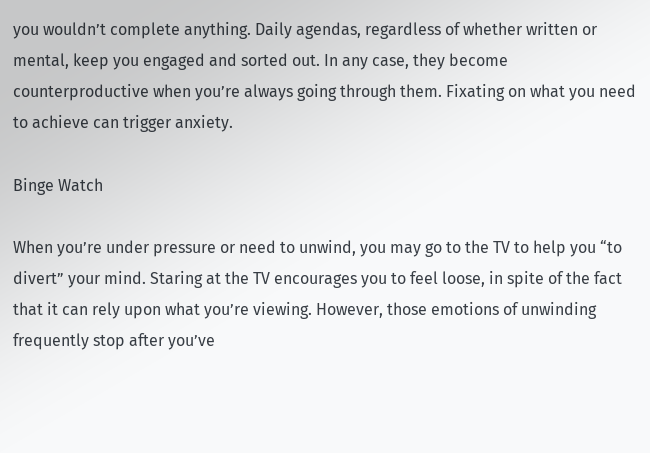you wouldn’t complete anything. Daily agendas, regardless of whether written or mental, keep you engaged and sorted out. In any case, they become counterproductive when you’re always going through them. Fixating on what you need to achieve can trigger anxiety.

Binge Watch

When you’re under pressure or need to unwind, you may go to the TV to help you “to divert” your mind. Staring at the TV encourages you to feel loose, in spite of the fact that it can rely upon what you’re viewing. However, those emotions of unwinding frequently stop after you’ve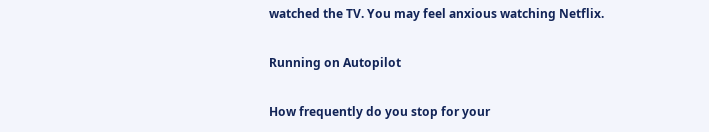watched the TV. You may feel anxious watching Netflix.

Running on Autopilot

How frequently do you stop for your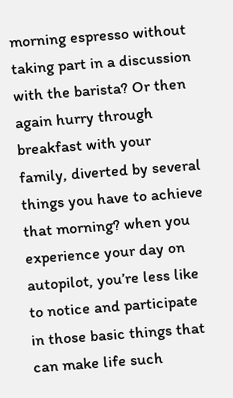morning espresso without taking part in a discussion with the barista? Or then again hurry through breakfast with your family, diverted by several things you have to achieve that morning? when you experience your day on autopilot, you’re less like to notice and participate in those basic things that can make life such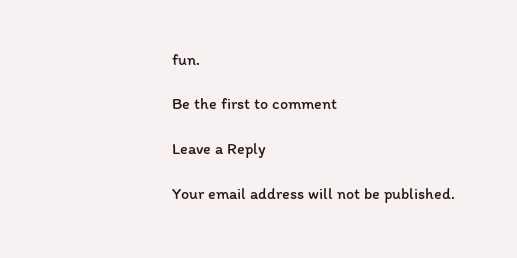fun.

Be the first to comment

Leave a Reply

Your email address will not be published.